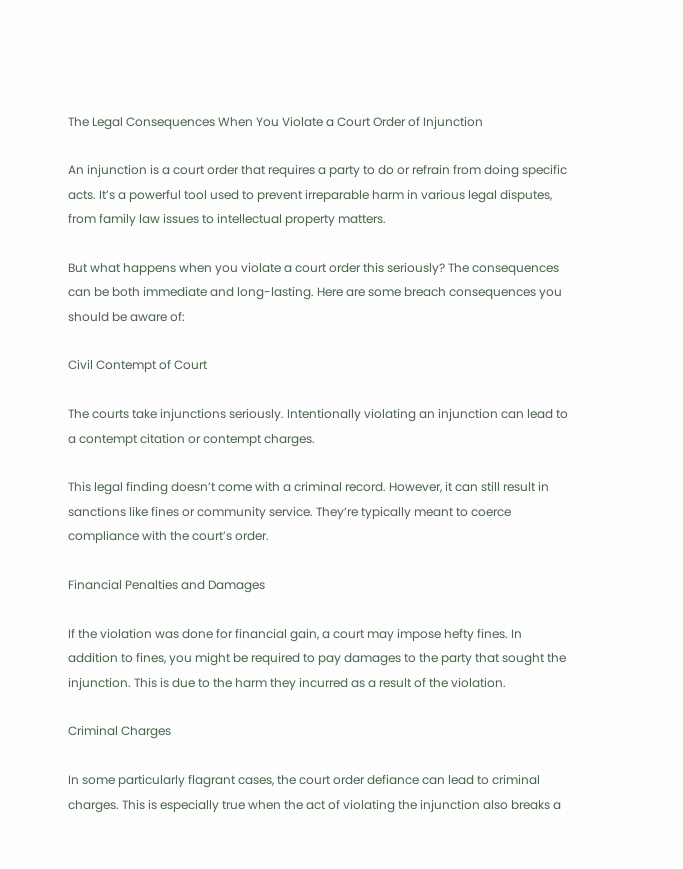The Legal Consequences When You Violate a Court Order of Injunction

An injunction is a court order that requires a party to do or refrain from doing specific acts. It’s a powerful tool used to prevent irreparable harm in various legal disputes, from family law issues to intellectual property matters.

But what happens when you violate a court order this seriously? The consequences can be both immediate and long-lasting. Here are some breach consequences you should be aware of:

Civil Contempt of Court

The courts take injunctions seriously. Intentionally violating an injunction can lead to a contempt citation or contempt charges.

This legal finding doesn’t come with a criminal record. However, it can still result in sanctions like fines or community service. They’re typically meant to coerce compliance with the court’s order.

Financial Penalties and Damages

If the violation was done for financial gain, a court may impose hefty fines. In addition to fines, you might be required to pay damages to the party that sought the injunction. This is due to the harm they incurred as a result of the violation.

Criminal Charges

In some particularly flagrant cases, the court order defiance can lead to criminal charges. This is especially true when the act of violating the injunction also breaks a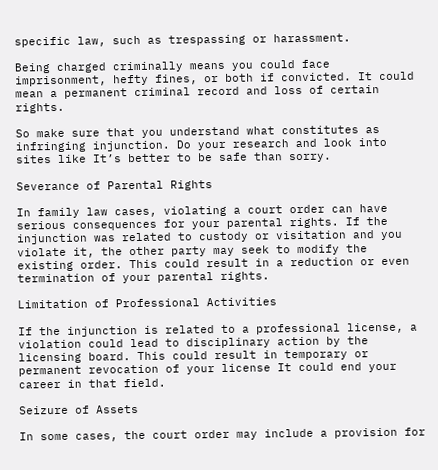specific law, such as trespassing or harassment.

Being charged criminally means you could face imprisonment, hefty fines, or both if convicted. It could mean a permanent criminal record and loss of certain rights.

So make sure that you understand what constitutes as infringing injunction. Do your research and look into sites like It’s better to be safe than sorry.

Severance of Parental Rights

In family law cases, violating a court order can have serious consequences for your parental rights. If the injunction was related to custody or visitation and you violate it, the other party may seek to modify the existing order. This could result in a reduction or even termination of your parental rights.

Limitation of Professional Activities

If the injunction is related to a professional license, a violation could lead to disciplinary action by the licensing board. This could result in temporary or permanent revocation of your license It could end your career in that field.

Seizure of Assets

In some cases, the court order may include a provision for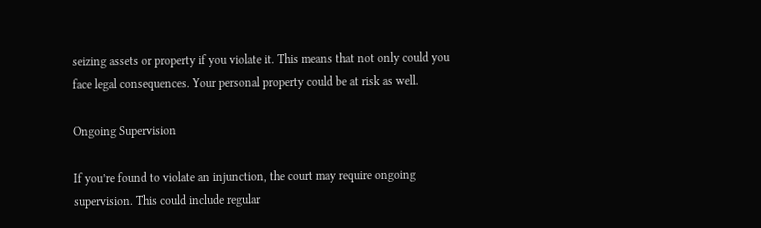seizing assets or property if you violate it. This means that not only could you face legal consequences. Your personal property could be at risk as well.

Ongoing Supervision

If you’re found to violate an injunction, the court may require ongoing supervision. This could include regular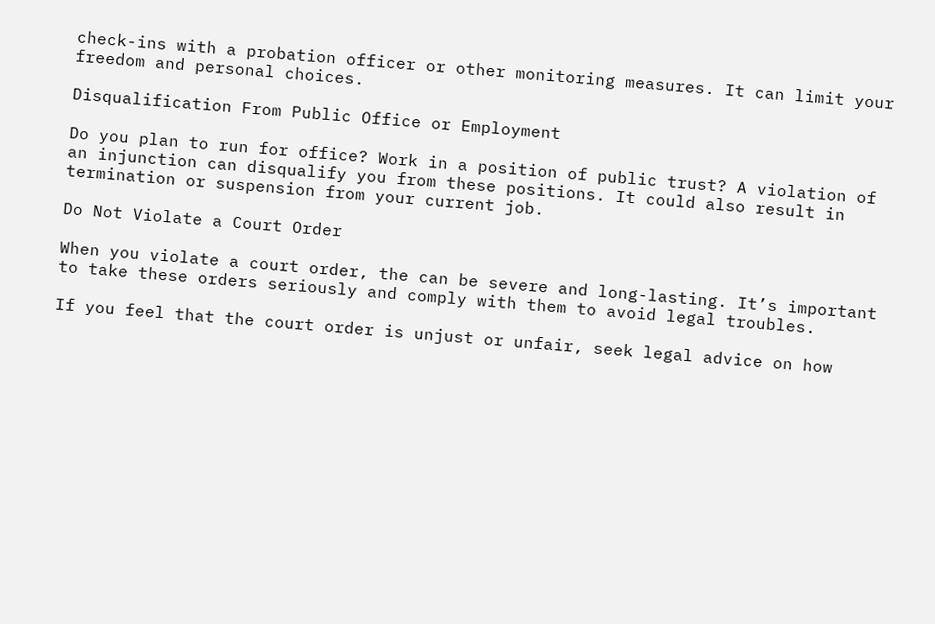check-ins with a probation officer or other monitoring measures. It can limit your freedom and personal choices.

Disqualification From Public Office or Employment

Do you plan to run for office? Work in a position of public trust? A violation of an injunction can disqualify you from these positions. It could also result in termination or suspension from your current job.

Do Not Violate a Court Order

When you violate a court order, the can be severe and long-lasting. It’s important to take these orders seriously and comply with them to avoid legal troubles.

If you feel that the court order is unjust or unfair, seek legal advice on how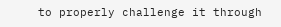to properly challenge it through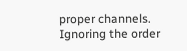proper channels. Ignoring the order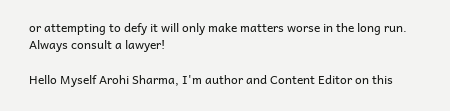or attempting to defy it will only make matters worse in the long run. Always consult a lawyer!

Hello Myself Arohi Sharma, I'm author and Content Editor on this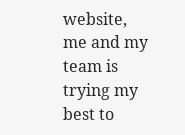website, me and my team is trying my best to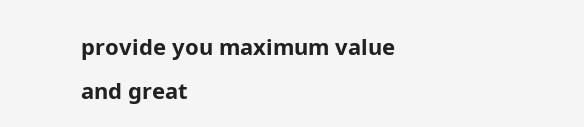provide you maximum value and great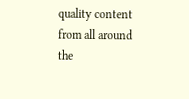quality content from all around the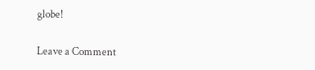globe!

Leave a Comment